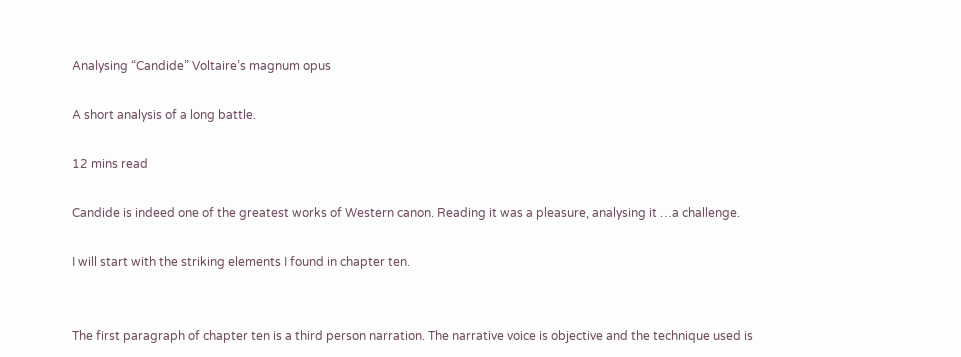Analysing “Candide” Voltaire’s magnum opus

A short analysis of a long battle.

12 mins read

Candide is indeed one of the greatest works of Western canon. Reading it was a pleasure, analysing it …a challenge.

I will start with the striking elements I found in chapter ten.


The first paragraph of chapter ten is a third person narration. The narrative voice is objective and the technique used is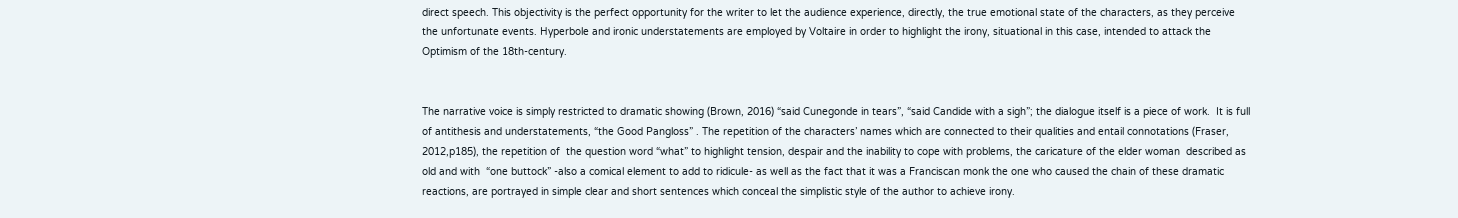direct speech. This objectivity is the perfect opportunity for the writer to let the audience experience, directly, the true emotional state of the characters, as they perceive the unfortunate events. Hyperbole and ironic understatements are employed by Voltaire in order to highlight the irony, situational in this case, intended to attack the Optimism of the 18th-century.


The narrative voice is simply restricted to dramatic showing (Brown, 2016) “said Cunegonde in tears”, “said Candide with a sigh”; the dialogue itself is a piece of work.  It is full of antithesis and understatements, “the Good Pangloss” . The repetition of the characters’ names which are connected to their qualities and entail connotations (Fraser, 2012,p185), the repetition of  the question word “what” to highlight tension, despair and the inability to cope with problems, the caricature of the elder woman  described as old and with  “one buttock” -also a comical element to add to ridicule- as well as the fact that it was a Franciscan monk the one who caused the chain of these dramatic reactions, are portrayed in simple clear and short sentences which conceal the simplistic style of the author to achieve irony.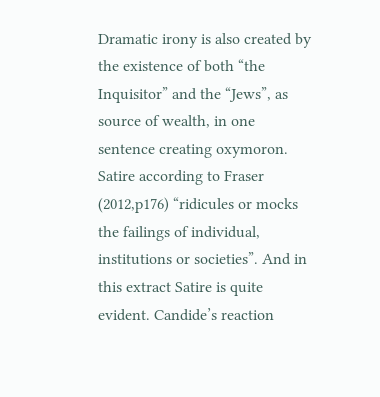Dramatic irony is also created by the existence of both “the Inquisitor” and the “Jews”, as source of wealth, in one sentence creating oxymoron. Satire according to Fraser (2012,p176) “ridicules or mocks the failings of individual, institutions or societies”. And in this extract Satire is quite evident. Candide’s reaction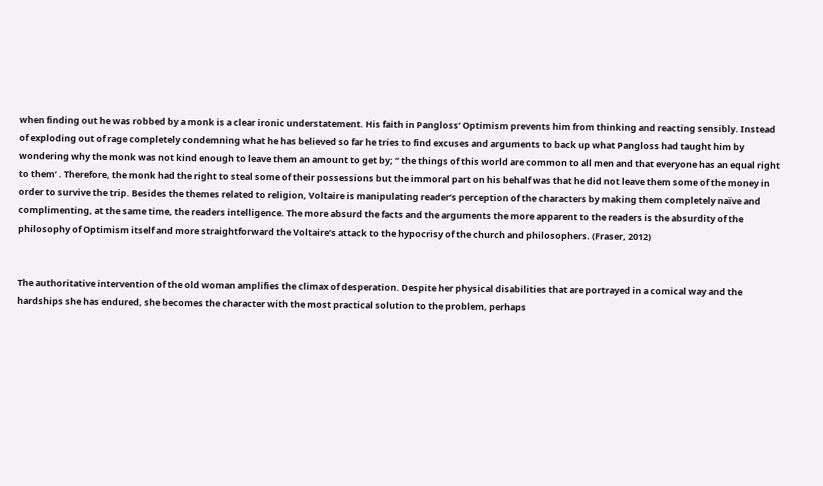when finding out he was robbed by a monk is a clear ironic understatement. His faith in Pangloss’ Optimism prevents him from thinking and reacting sensibly. Instead of exploding out of rage completely condemning what he has believed so far he tries to find excuses and arguments to back up what Pangloss had taught him by wondering why the monk was not kind enough to leave them an amount to get by; “ the things of this world are common to all men and that everyone has an equal right to them’ . Therefore, the monk had the right to steal some of their possessions but the immoral part on his behalf was that he did not leave them some of the money in order to survive the trip. Besides the themes related to religion, Voltaire is manipulating reader’s perception of the characters by making them completely naïve and complimenting, at the same time, the readers intelligence. The more absurd the facts and the arguments the more apparent to the readers is the absurdity of the philosophy of Optimism itself and more straightforward the Voltaire’s attack to the hypocrisy of the church and philosophers. (Fraser, 2012)


The authoritative intervention of the old woman amplifies the climax of desperation. Despite her physical disabilities that are portrayed in a comical way and the hardships she has endured, she becomes the character with the most practical solution to the problem, perhaps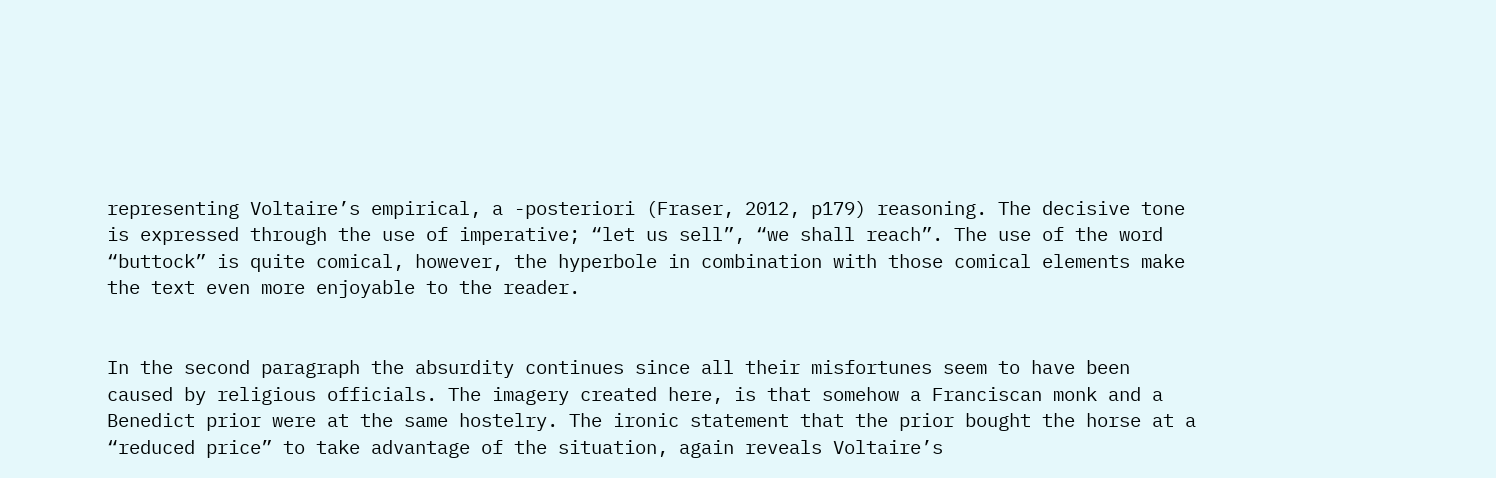representing Voltaire’s empirical, a -posteriori (Fraser, 2012, p179) reasoning. The decisive tone is expressed through the use of imperative; “let us sell”, “we shall reach”. The use of the word “buttock” is quite comical, however, the hyperbole in combination with those comical elements make the text even more enjoyable to the reader.


In the second paragraph the absurdity continues since all their misfortunes seem to have been caused by religious officials. The imagery created here, is that somehow a Franciscan monk and a Benedict prior were at the same hostelry. The ironic statement that the prior bought the horse at a “reduced price” to take advantage of the situation, again reveals Voltaire’s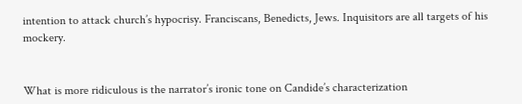intention to attack church’s hypocrisy. Franciscans, Benedicts, Jews. Inquisitors are all targets of his mockery.


What is more ridiculous is the narrator’s ironic tone on Candide’s characterization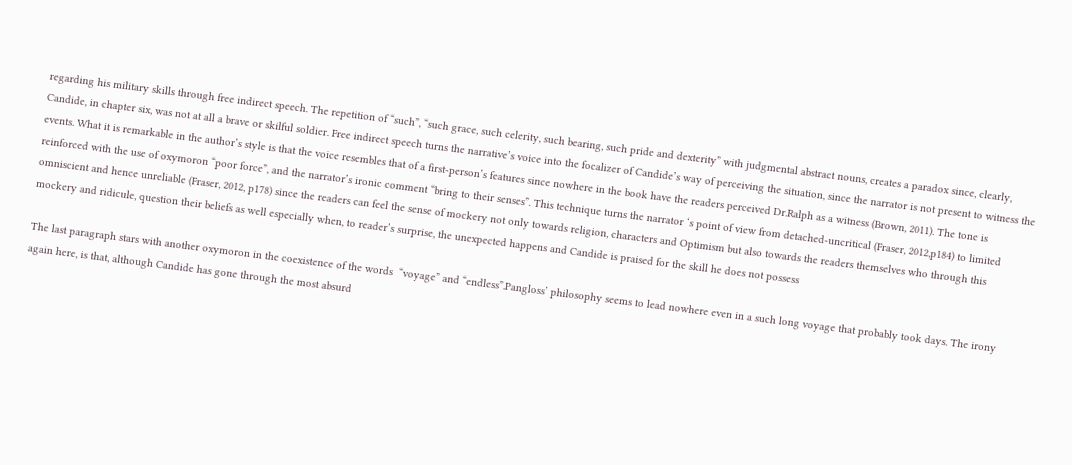regarding his military skills through free indirect speech. The repetition of “such”, “such grace, such celerity, such bearing, such pride and dexterity” with judgmental abstract nouns, creates a paradox since, clearly, Candide, in chapter six, was not at all a brave or skilful soldier. Free indirect speech turns the narrative’s voice into the focalizer of Candide’s way of perceiving the situation, since the narrator is not present to witness the events. What it is remarkable in the author’s style is that the voice resembles that of a first-person’s features since nowhere in the book have the readers perceived Dr.Ralph as a witness (Brown, 2011). The tone is reinforced with the use of oxymoron “poor force”, and the narrator’s ironic comment “bring to their senses”. This technique turns the narrator ‘s point of view from detached-uncritical (Fraser, 2012,p184) to limited omniscient and hence unreliable (Fraser, 2012, p178) since the readers can feel the sense of mockery not only towards religion, characters and Optimism but also towards the readers themselves who through this mockery and ridicule, question their beliefs as well especially when, to reader’s surprise, the unexpected happens and Candide is praised for the skill he does not possess

The last paragraph stars with another oxymoron in the coexistence of the words  “voyage” and “endless”.Pangloss’ philosophy seems to lead nowhere even in a such long voyage that probably took days. The irony again here, is that, although Candide has gone through the most absurd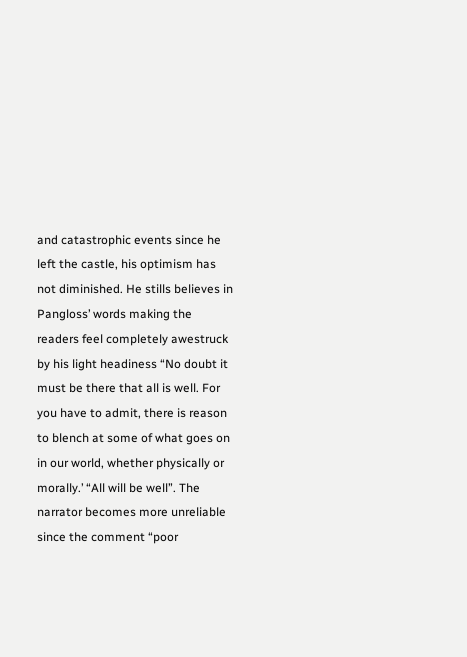and catastrophic events since he left the castle, his optimism has not diminished. He stills believes in Pangloss’ words making the readers feel completely awestruck by his light headiness “No doubt it must be there that all is well. For you have to admit, there is reason to blench at some of what goes on in our world, whether physically or morally.’ “All will be well”. The narrator becomes more unreliable since the comment “poor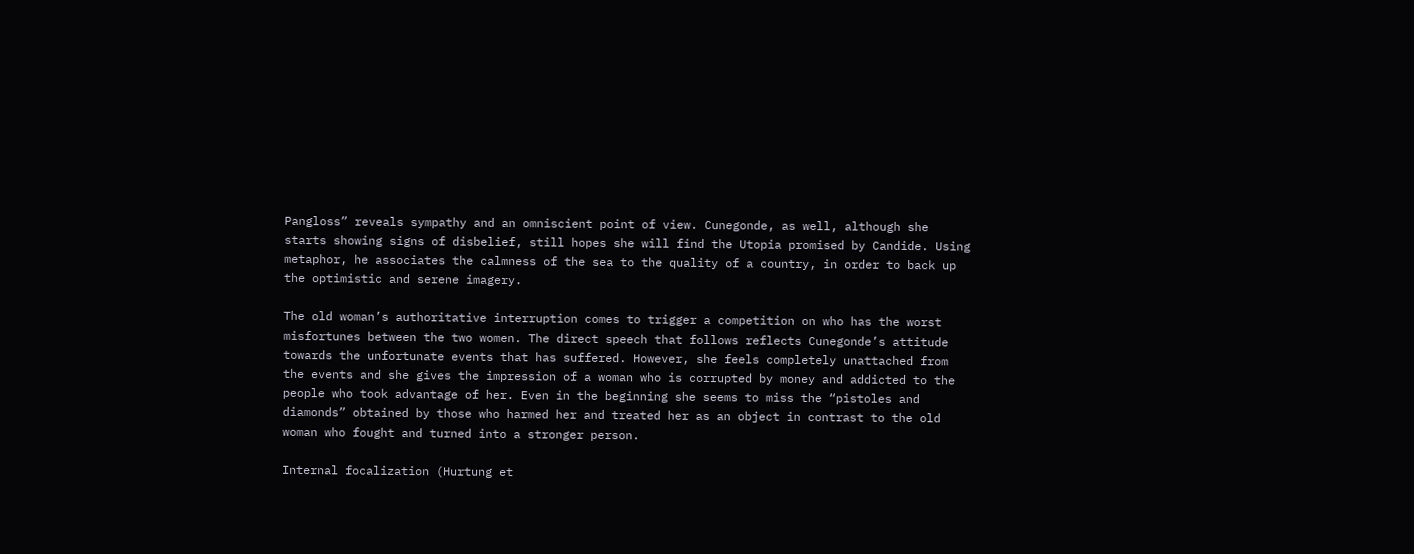Pangloss” reveals sympathy and an omniscient point of view. Cunegonde, as well, although she starts showing signs of disbelief, still hopes she will find the Utopia promised by Candide. Using metaphor, he associates the calmness of the sea to the quality of a country, in order to back up the optimistic and serene imagery.

The old woman’s authoritative interruption comes to trigger a competition on who has the worst misfortunes between the two women. The direct speech that follows reflects Cunegonde’s attitude towards the unfortunate events that has suffered. However, she feels completely unattached from the events and she gives the impression of a woman who is corrupted by money and addicted to the people who took advantage of her. Even in the beginning she seems to miss the “pistoles and diamonds” obtained by those who harmed her and treated her as an object in contrast to the old woman who fought and turned into a stronger person.

Internal focalization (Hurtung et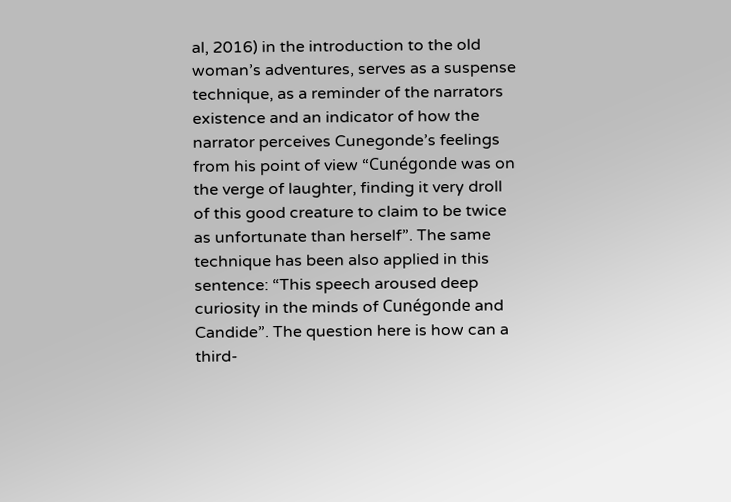al, 2016) in the introduction to the old woman’s adventures, serves as a suspense technique, as a reminder of the narrators existence and an indicator of how the narrator perceives Cunegonde’s feelings from his point of view “Cunégonde was on the verge of laughter, finding it very droll of this good creature to claim to be twice as unfortunate than herself”. The same technique has been also applied in this sentence: “This speech aroused deep curiosity in the minds of Cunégonde and Candide”. The question here is how can a third-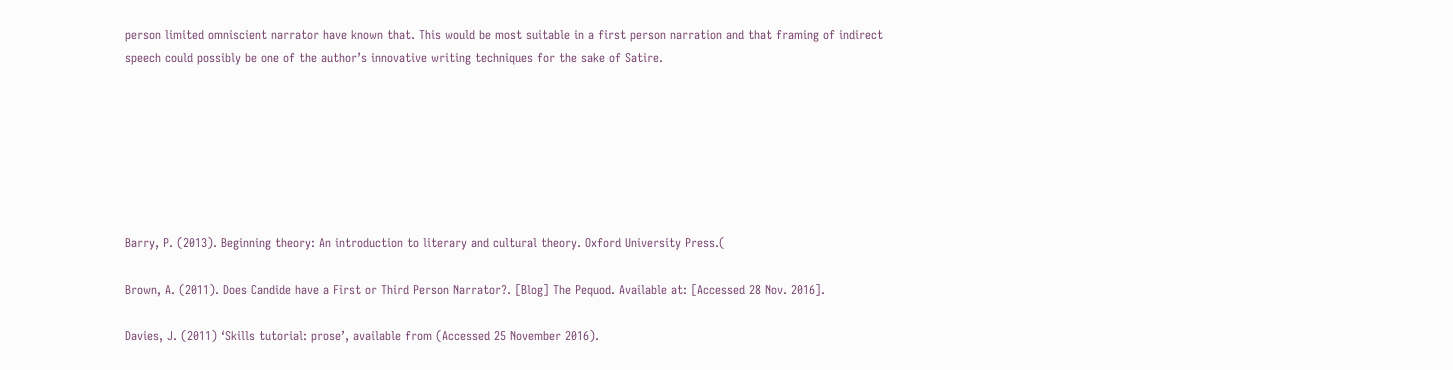person limited omniscient narrator have known that. This would be most suitable in a first person narration and that framing of indirect speech could possibly be one of the author’s innovative writing techniques for the sake of Satire.







Barry, P. (2013). Beginning theory: An introduction to literary and cultural theory. Oxford University Press.(

Brown, A. (2011). Does Candide have a First or Third Person Narrator?. [Blog] The Pequod. Available at: [Accessed 28 Nov. 2016].

Davies, J. (2011) ‘Skills tutorial: prose’, available from (Accessed 25 November 2016).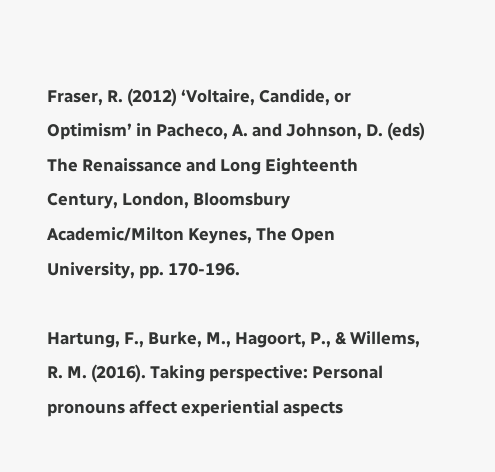Fraser, R. (2012) ‘Voltaire, Candide, or Optimism’ in Pacheco, A. and Johnson, D. (eds) The Renaissance and Long Eighteenth Century, London, Bloomsbury Academic/Milton Keynes, The Open University, pp. 170-196.

Hartung, F., Burke, M., Hagoort, P., & Willems, R. M. (2016). Taking perspective: Personal pronouns affect experiential aspects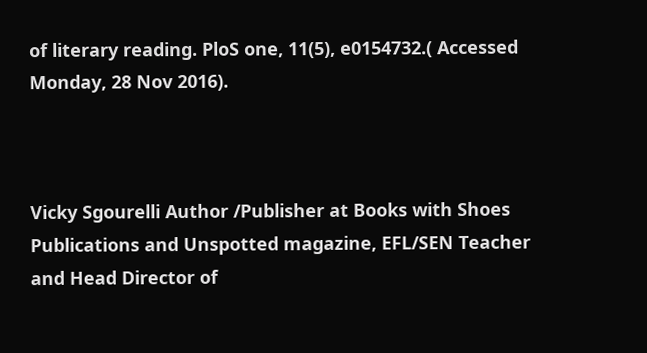of literary reading. PloS one, 11(5), e0154732.( Accessed Monday, 28 Nov 2016).



Vicky Sgourelli Author /Publisher at Books with Shoes Publications and Unspotted magazine, EFL/SEN Teacher and Head Director of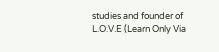studies and founder of L.O.V.E (Learn Only Via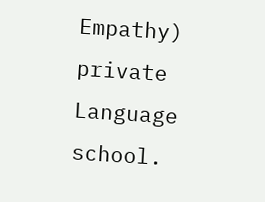Empathy) private Language school.